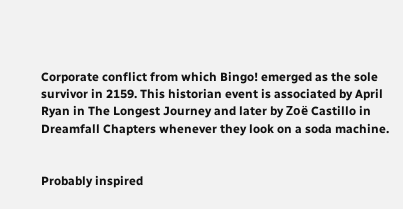Corporate conflict from which Bingo! emerged as the sole survivor in 2159. This historian event is associated by April Ryan in The Longest Journey and later by Zoë Castillo in Dreamfall Chapters whenever they look on a soda machine.


Probably inspired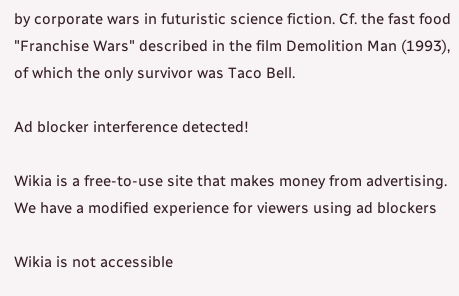by corporate wars in futuristic science fiction. Cf. the fast food "Franchise Wars" described in the film Demolition Man (1993), of which the only survivor was Taco Bell.

Ad blocker interference detected!

Wikia is a free-to-use site that makes money from advertising. We have a modified experience for viewers using ad blockers

Wikia is not accessible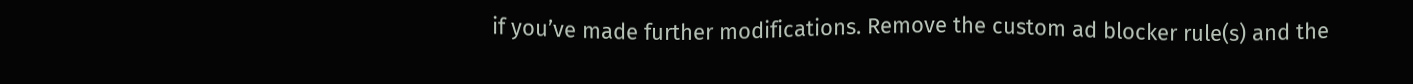if you’ve made further modifications. Remove the custom ad blocker rule(s) and the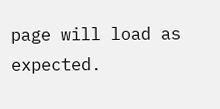page will load as expected.